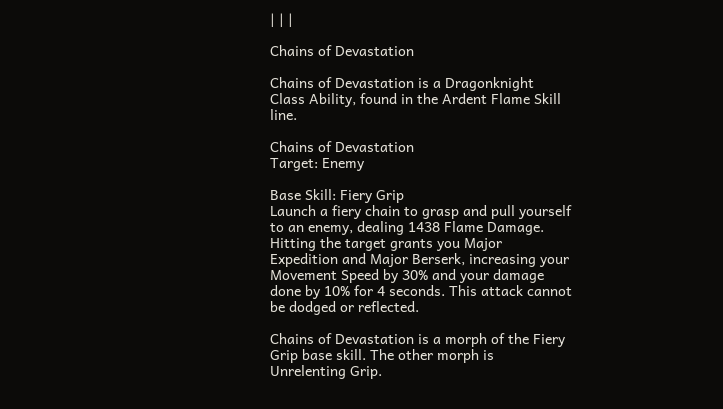| | |

Chains of Devastation

Chains of Devastation is a Dragonknight Class Ability, found in the Ardent Flame Skill line.

Chains of Devastation
Target: Enemy

Base Skill: Fiery Grip
Launch a fiery chain to grasp and pull yourself to an enemy, dealing 1438 Flame Damage. Hitting the target grants you Major Expedition and Major Berserk, increasing your Movement Speed by 30% and your damage done by 10% for 4 seconds. This attack cannot be dodged or reflected.

Chains of Devastation is a morph of the Fiery Grip base skill. The other morph is Unrelenting Grip.